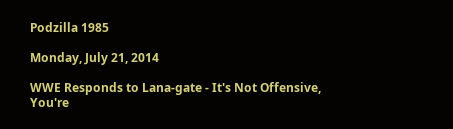Podzilla 1985

Monday, July 21, 2014

WWE Responds to Lana-gate - It's Not Offensive, You're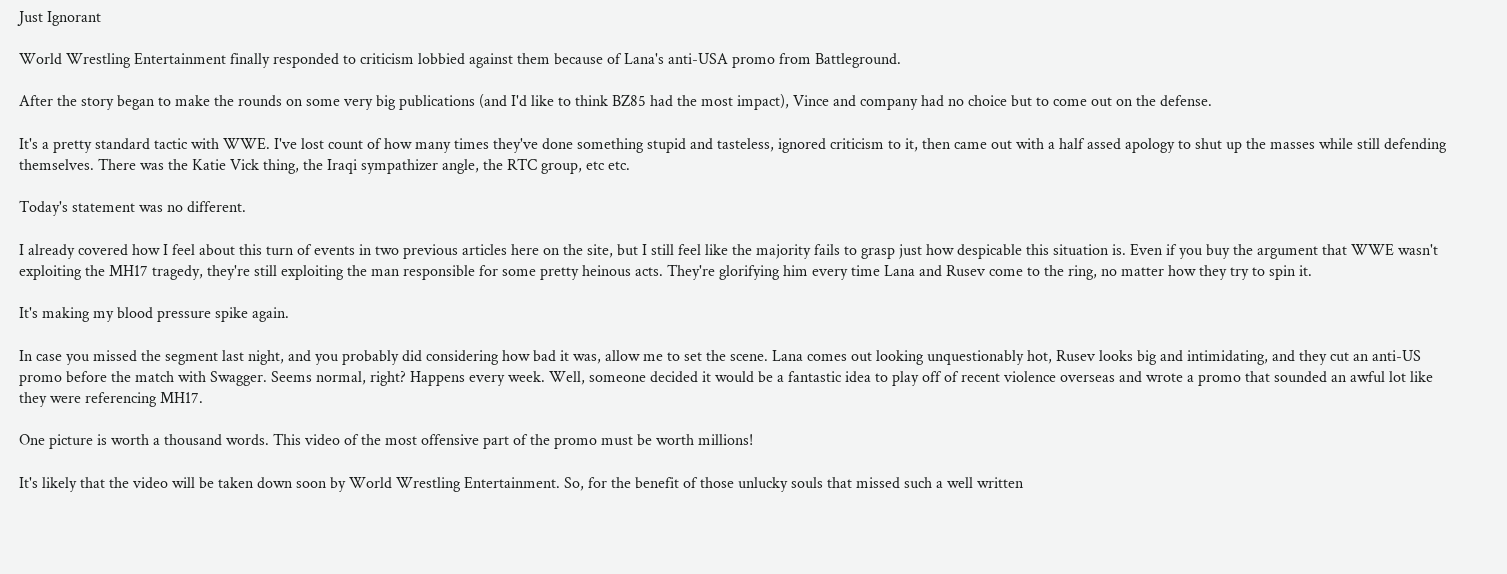Just Ignorant

World Wrestling Entertainment finally responded to criticism lobbied against them because of Lana's anti-USA promo from Battleground.

After the story began to make the rounds on some very big publications (and I'd like to think BZ85 had the most impact), Vince and company had no choice but to come out on the defense.

It's a pretty standard tactic with WWE. I've lost count of how many times they've done something stupid and tasteless, ignored criticism to it, then came out with a half assed apology to shut up the masses while still defending themselves. There was the Katie Vick thing, the Iraqi sympathizer angle, the RTC group, etc etc.

Today's statement was no different.

I already covered how I feel about this turn of events in two previous articles here on the site, but I still feel like the majority fails to grasp just how despicable this situation is. Even if you buy the argument that WWE wasn't exploiting the MH17 tragedy, they're still exploiting the man responsible for some pretty heinous acts. They're glorifying him every time Lana and Rusev come to the ring, no matter how they try to spin it.

It's making my blood pressure spike again.

In case you missed the segment last night, and you probably did considering how bad it was, allow me to set the scene. Lana comes out looking unquestionably hot, Rusev looks big and intimidating, and they cut an anti-US promo before the match with Swagger. Seems normal, right? Happens every week. Well, someone decided it would be a fantastic idea to play off of recent violence overseas and wrote a promo that sounded an awful lot like they were referencing MH17.

One picture is worth a thousand words. This video of the most offensive part of the promo must be worth millions!

It's likely that the video will be taken down soon by World Wrestling Entertainment. So, for the benefit of those unlucky souls that missed such a well written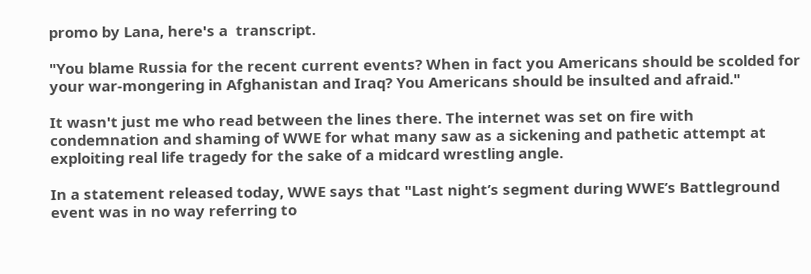promo by Lana, here's a  transcript.

"You blame Russia for the recent current events? When in fact you Americans should be scolded for your war-mongering in Afghanistan and Iraq? You Americans should be insulted and afraid."

It wasn't just me who read between the lines there. The internet was set on fire with condemnation and shaming of WWE for what many saw as a sickening and pathetic attempt at exploiting real life tragedy for the sake of a midcard wrestling angle.

In a statement released today, WWE says that "Last night’s segment during WWE’s Battleground event was in no way referring to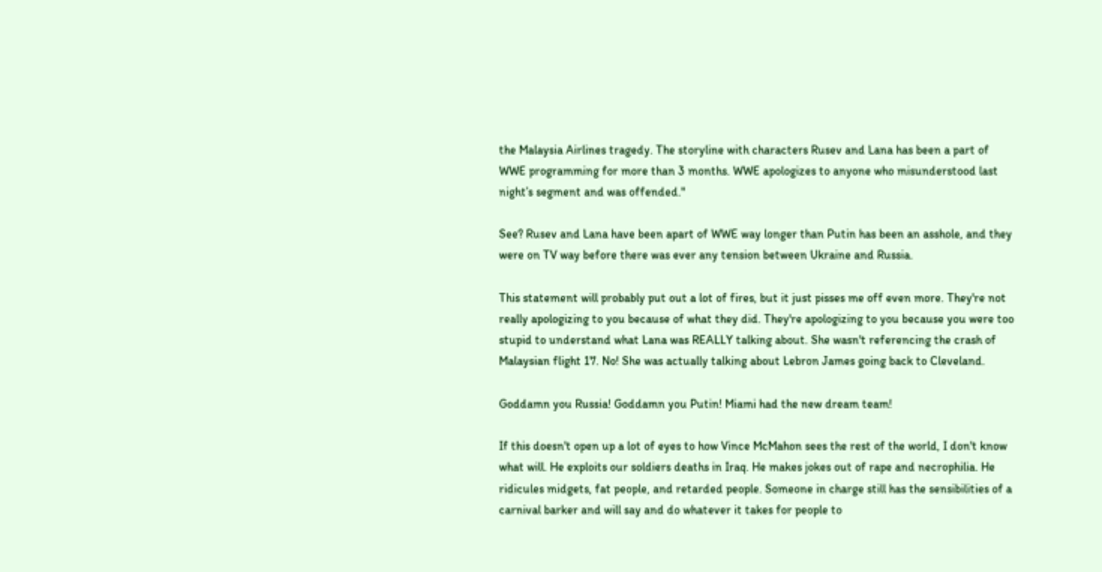the Malaysia Airlines tragedy. The storyline with characters Rusev and Lana has been a part of WWE programming for more than 3 months. WWE apologizes to anyone who misunderstood last night’s segment and was offended."

See? Rusev and Lana have been apart of WWE way longer than Putin has been an asshole, and they were on TV way before there was ever any tension between Ukraine and Russia.

This statement will probably put out a lot of fires, but it just pisses me off even more. They're not really apologizing to you because of what they did. They're apologizing to you because you were too stupid to understand what Lana was REALLY talking about. She wasn't referencing the crash of Malaysian flight 17. No! She was actually talking about Lebron James going back to Cleveland.

Goddamn you Russia! Goddamn you Putin! Miami had the new dream team!

If this doesn't open up a lot of eyes to how Vince McMahon sees the rest of the world, I don't know what will. He exploits our soldiers deaths in Iraq. He makes jokes out of rape and necrophilia. He ridicules midgets, fat people, and retarded people. Someone in charge still has the sensibilities of a carnival barker and will say and do whatever it takes for people to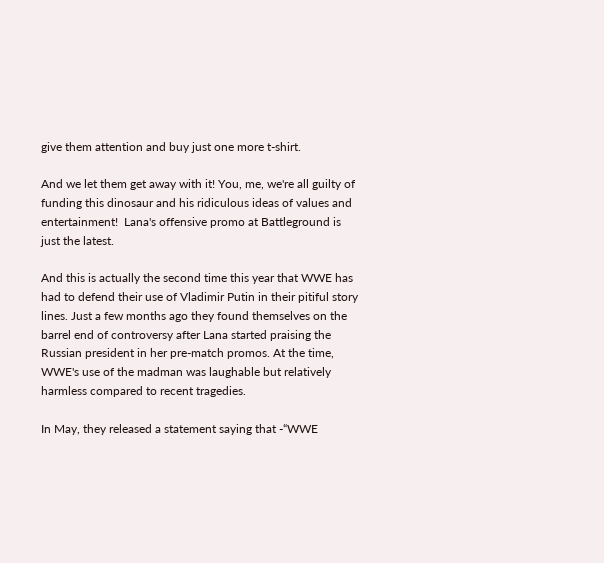give them attention and buy just one more t-shirt.

And we let them get away with it! You, me, we're all guilty of funding this dinosaur and his ridiculous ideas of values and entertainment!  Lana's offensive promo at Battleground is just the latest.

And this is actually the second time this year that WWE has had to defend their use of Vladimir Putin in their pitiful story lines. Just a few months ago they found themselves on the barrel end of controversy after Lana started praising the Russian president in her pre-match promos. At the time, WWE's use of the madman was laughable but relatively harmless compared to recent tragedies.

In May, they released a statement saying that -“WWE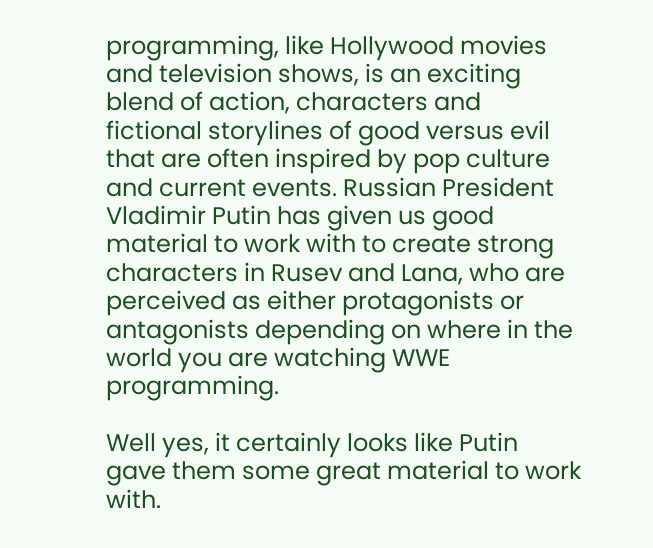programming, like Hollywood movies and television shows, is an exciting blend of action, characters and fictional storylines of good versus evil that are often inspired by pop culture and current events. Russian President Vladimir Putin has given us good material to work with to create strong characters in Rusev and Lana, who are perceived as either protagonists or antagonists depending on where in the world you are watching WWE programming.

Well yes, it certainly looks like Putin gave them some great material to work with.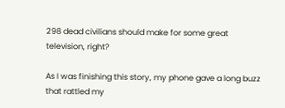298 dead civilians should make for some great television, right?

As I was finishing this story, my phone gave a long buzz that rattled my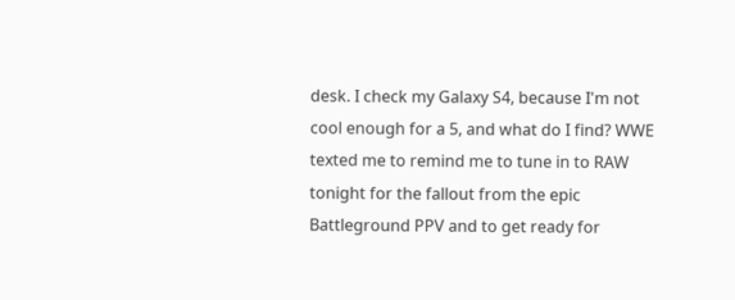desk. I check my Galaxy S4, because I'm not cool enough for a 5, and what do I find? WWE texted me to remind me to tune in to RAW tonight for the fallout from the epic Battleground PPV and to get ready for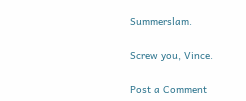Summerslam.

Screw you, Vince.

Post a Comment